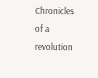Chronicles of a revolution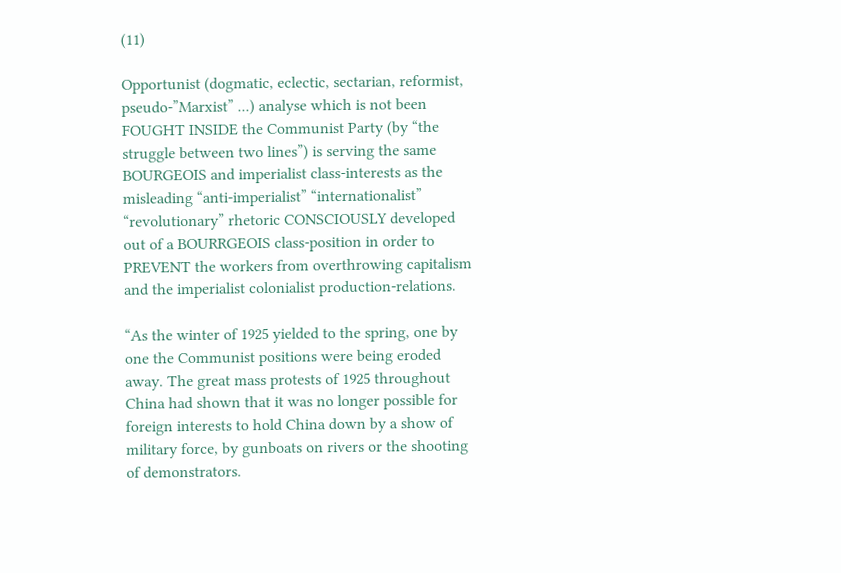(11)

Opportunist (dogmatic, eclectic, sectarian, reformist,  pseudo-”Marxist” ...) analyse which is not been FOUGHT INSIDE the Communist Party (by “the struggle between two lines”) is serving the same BOURGEOIS and imperialist class-interests as the misleading “anti-imperialist” “internationalist” “revolutionary” rhetoric CONSCIOUSLY developed out of a BOURRGEOIS class-position in order to PREVENT the workers from overthrowing capitalism and the imperialist colonialist production-relations.

“As the winter of 1925 yielded to the spring, one by one the Communist positions were being eroded away. The great mass protests of 1925 throughout China had shown that it was no longer possible for foreign interests to hold China down by a show of military force, by gunboats on rivers or the shooting of demonstrators.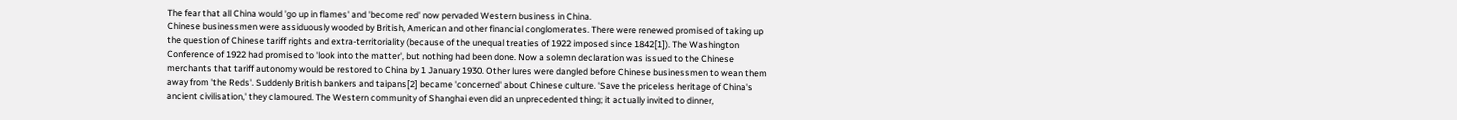The fear that all China would 'go up in flames' and 'become red' now pervaded Western business in China.
Chinese businessmen were assiduously wooded by British, American and other financial conglomerates. There were renewed promised of taking up the question of Chinese tariff rights and extra-territoriality (because of the unequal treaties of 1922 imposed since 1842[1]). The Washington Conference of 1922 had promised to 'look into the matter', but nothing had been done. Now a solemn declaration was issued to the Chinese merchants that tariff autonomy would be restored to China by 1 January 1930. Other lures were dangled before Chinese businessmen to wean them away from 'the Reds'. Suddenly British bankers and taipans[2] became 'concerned' about Chinese culture. 'Save the priceless heritage of China's ancient civilisation,' they clamoured. The Western community of Shanghai even did an unprecedented thing; it actually invited to dinner,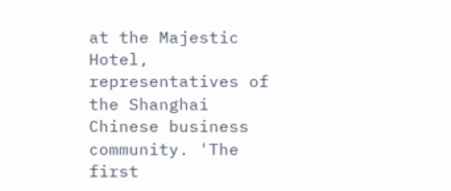at the Majestic Hotel, representatives of the Shanghai Chinese business community. 'The first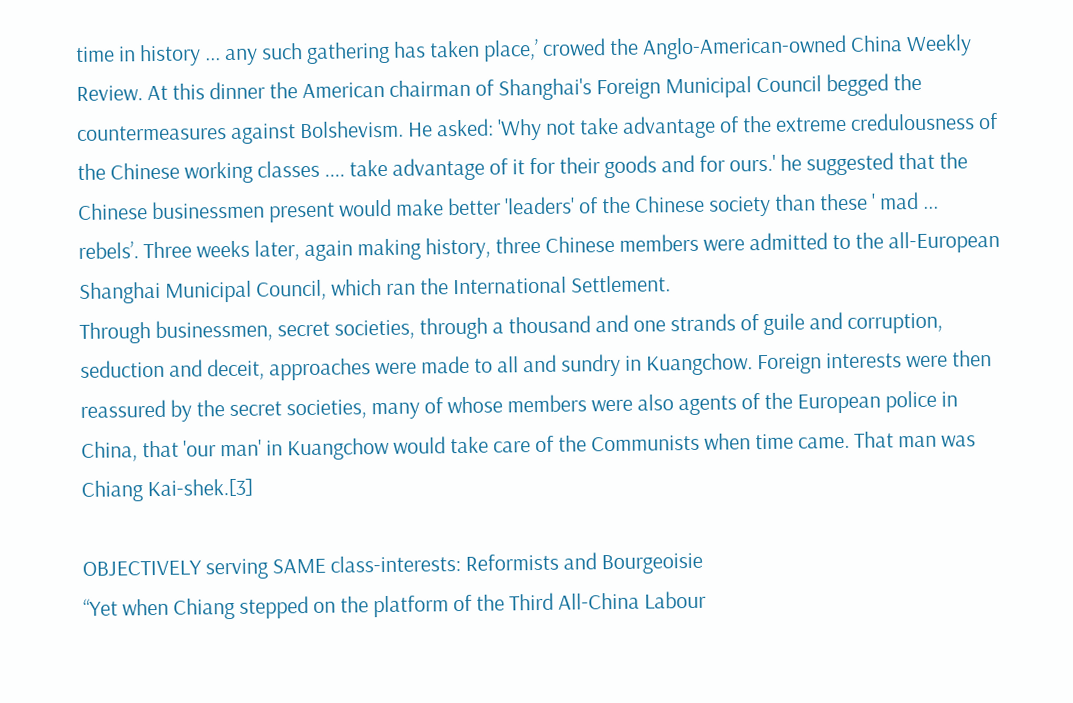time in history ... any such gathering has taken place,’ crowed the Anglo-American-owned China Weekly Review. At this dinner the American chairman of Shanghai's Foreign Municipal Council begged the countermeasures against Bolshevism. He asked: 'Why not take advantage of the extreme credulousness of the Chinese working classes .... take advantage of it for their goods and for ours.' he suggested that the Chinese businessmen present would make better 'leaders' of the Chinese society than these ' mad ... rebels’. Three weeks later, again making history, three Chinese members were admitted to the all-European Shanghai Municipal Council, which ran the International Settlement.
Through businessmen, secret societies, through a thousand and one strands of guile and corruption, seduction and deceit, approaches were made to all and sundry in Kuangchow. Foreign interests were then reassured by the secret societies, many of whose members were also agents of the European police in China, that 'our man' in Kuangchow would take care of the Communists when time came. That man was Chiang Kai-shek.[3]

OBJECTIVELY serving SAME class-interests: Reformists and Bourgeoisie
“Yet when Chiang stepped on the platform of the Third All-China Labour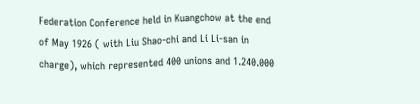Federation Conference held in Kuangchow at the end of May 1926 ( with Liu Shao-chi and Li Li-san in charge), which represented 400 unions and 1.240.000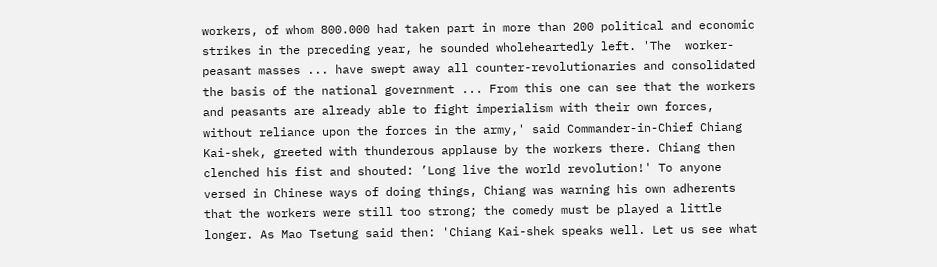workers, of whom 800.000 had taken part in more than 200 political and economic strikes in the preceding year, he sounded wholeheartedly left. 'The  worker-peasant masses ... have swept away all counter-revolutionaries and consolidated the basis of the national government ... From this one can see that the workers and peasants are already able to fight imperialism with their own forces, without reliance upon the forces in the army,' said Commander-in-Chief Chiang Kai-shek, greeted with thunderous applause by the workers there. Chiang then clenched his fist and shouted: ’Long live the world revolution!' To anyone versed in Chinese ways of doing things, Chiang was warning his own adherents that the workers were still too strong; the comedy must be played a little longer. As Mao Tsetung said then: 'Chiang Kai-shek speaks well. Let us see what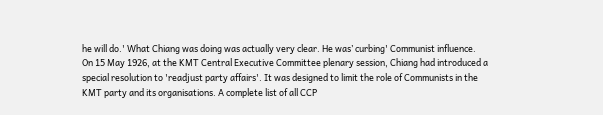he will do.' What Chiang was doing was actually very clear. He was’ curbing' Communist influence.
On 15 May 1926, at the KMT Central Executive Committee plenary session, Chiang had introduced a special resolution to 'readjust party affairs'. It was designed to limit the role of Communists in the KMT party and its organisations. A complete list of all CCP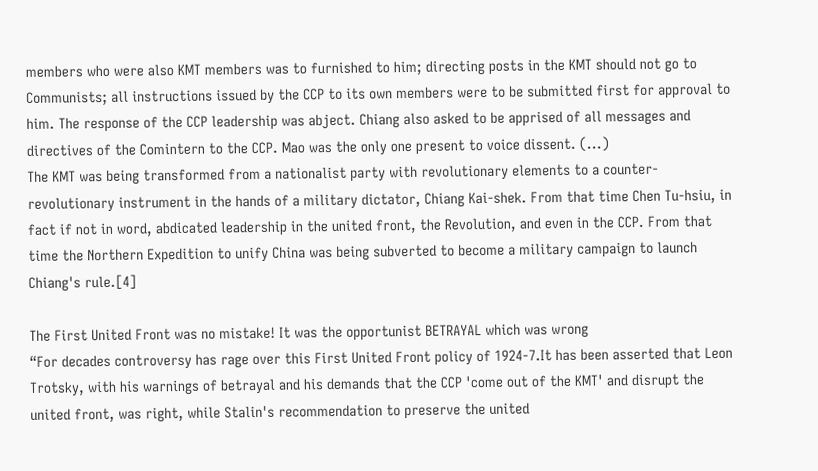members who were also KMT members was to furnished to him; directing posts in the KMT should not go to Communists; all instructions issued by the CCP to its own members were to be submitted first for approval to him. The response of the CCP leadership was abject. Chiang also asked to be apprised of all messages and directives of the Comintern to the CCP. Mao was the only one present to voice dissent. (...)
The KMT was being transformed from a nationalist party with revolutionary elements to a counter-revolutionary instrument in the hands of a military dictator, Chiang Kai-shek. From that time Chen Tu-hsiu, in fact if not in word, abdicated leadership in the united front, the Revolution, and even in the CCP. From that time the Northern Expedition to unify China was being subverted to become a military campaign to launch Chiang's rule.[4]

The First United Front was no mistake! It was the opportunist BETRAYAL which was wrong
“For decades controversy has rage over this First United Front policy of 1924-7.It has been asserted that Leon Trotsky, with his warnings of betrayal and his demands that the CCP 'come out of the KMT' and disrupt the united front, was right, while Stalin's recommendation to preserve the united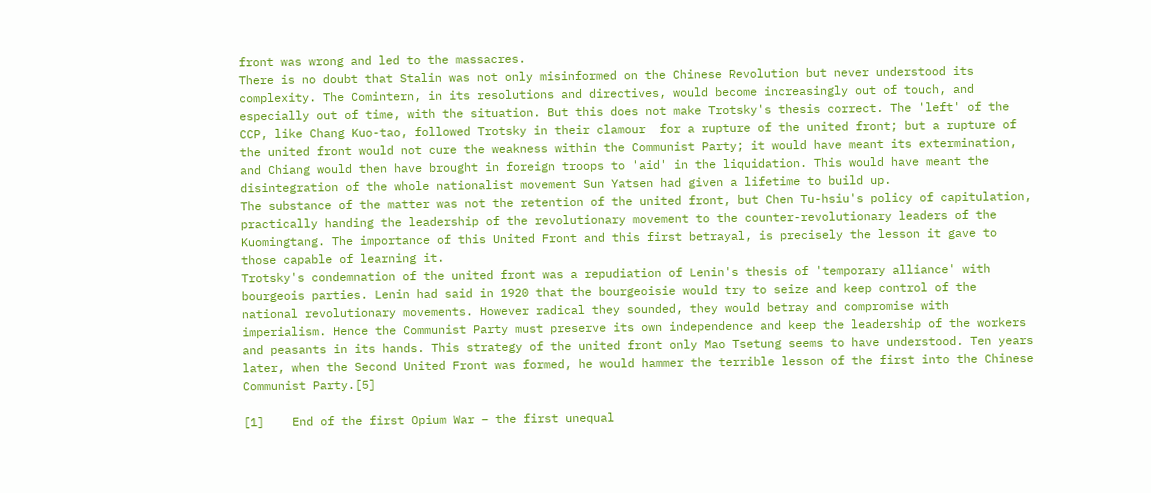front was wrong and led to the massacres.
There is no doubt that Stalin was not only misinformed on the Chinese Revolution but never understood its complexity. The Comintern, in its resolutions and directives, would become increasingly out of touch, and especially out of time, with the situation. But this does not make Trotsky's thesis correct. The 'left' of the CCP, like Chang Kuo-tao, followed Trotsky in their clamour  for a rupture of the united front; but a rupture of the united front would not cure the weakness within the Communist Party; it would have meant its extermination, and Chiang would then have brought in foreign troops to 'aid' in the liquidation. This would have meant the disintegration of the whole nationalist movement Sun Yatsen had given a lifetime to build up.
The substance of the matter was not the retention of the united front, but Chen Tu-hsiu's policy of capitulation, practically handing the leadership of the revolutionary movement to the counter-revolutionary leaders of the Kuomingtang. The importance of this United Front and this first betrayal, is precisely the lesson it gave to those capable of learning it.
Trotsky's condemnation of the united front was a repudiation of Lenin's thesis of 'temporary alliance' with bourgeois parties. Lenin had said in 1920 that the bourgeoisie would try to seize and keep control of the national revolutionary movements. However radical they sounded, they would betray and compromise with imperialism. Hence the Communist Party must preserve its own independence and keep the leadership of the workers and peasants in its hands. This strategy of the united front only Mao Tsetung seems to have understood. Ten years later, when the Second United Front was formed, he would hammer the terrible lesson of the first into the Chinese Communist Party.[5]

[1]    End of the first Opium War – the first unequal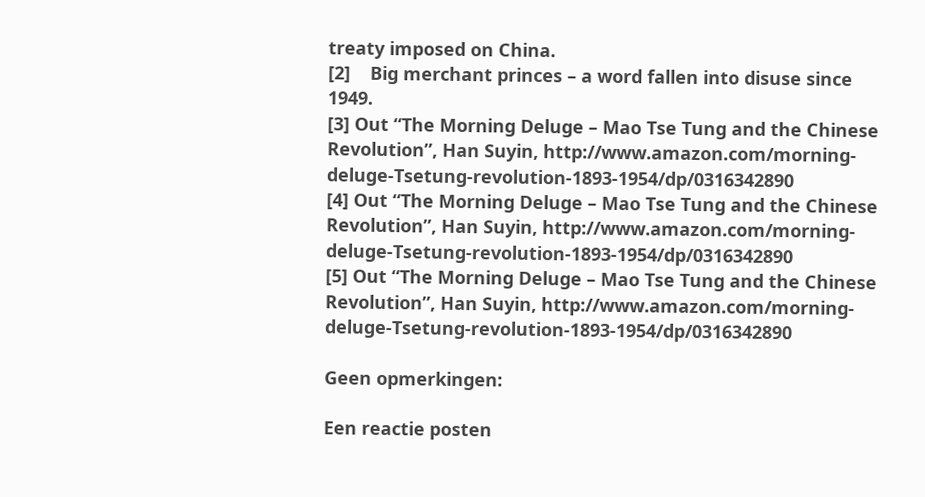treaty imposed on China.
[2]    Big merchant princes – a word fallen into disuse since 1949.
[3] Out “The Morning Deluge – Mao Tse Tung and the Chinese Revolution”, Han Suyin, http://www.amazon.com/morning-deluge-Tsetung-revolution-1893-1954/dp/0316342890
[4] Out “The Morning Deluge – Mao Tse Tung and the Chinese Revolution”, Han Suyin, http://www.amazon.com/morning-deluge-Tsetung-revolution-1893-1954/dp/0316342890
[5] Out “The Morning Deluge – Mao Tse Tung and the Chinese Revolution”, Han Suyin, http://www.amazon.com/morning-deluge-Tsetung-revolution-1893-1954/dp/0316342890

Geen opmerkingen:

Een reactie posten